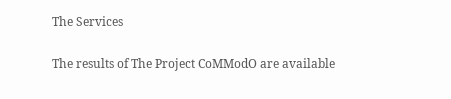The Services

The results of The Project CoMModO are available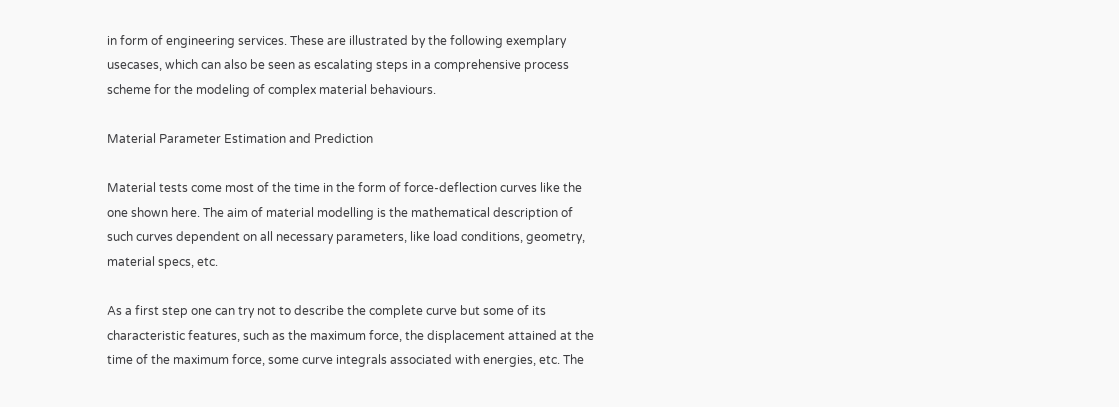in form of engineering services. These are illustrated by the following exemplary usecases, which can also be seen as escalating steps in a comprehensive process scheme for the modeling of complex material behaviours.

Material Parameter Estimation and Prediction

Material tests come most of the time in the form of force-deflection curves like the one shown here. The aim of material modelling is the mathematical description of such curves dependent on all necessary parameters, like load conditions, geometry, material specs, etc.

As a first step one can try not to describe the complete curve but some of its characteristic features, such as the maximum force, the displacement attained at the time of the maximum force, some curve integrals associated with energies, etc. The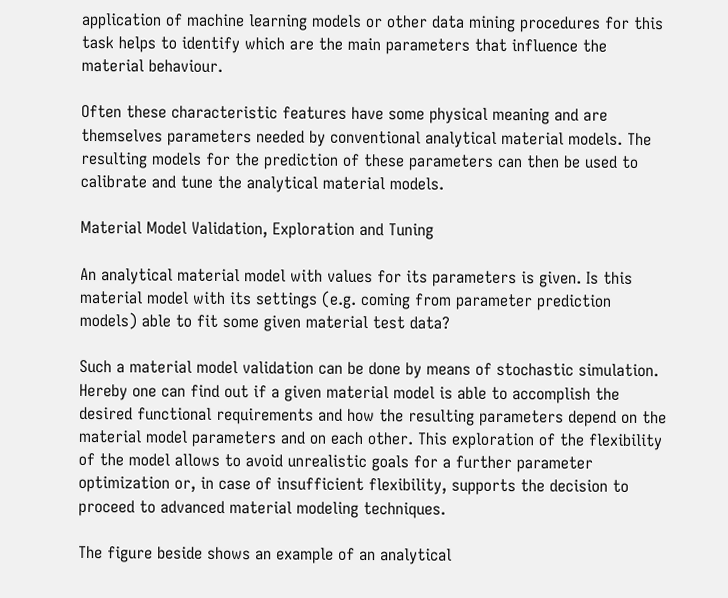application of machine learning models or other data mining procedures for this task helps to identify which are the main parameters that influence the material behaviour.

Often these characteristic features have some physical meaning and are themselves parameters needed by conventional analytical material models. The resulting models for the prediction of these parameters can then be used to calibrate and tune the analytical material models.

Material Model Validation, Exploration and Tuning

An analytical material model with values for its parameters is given. Is this material model with its settings (e.g. coming from parameter prediction models) able to fit some given material test data?

Such a material model validation can be done by means of stochastic simulation. Hereby one can find out if a given material model is able to accomplish the desired functional requirements and how the resulting parameters depend on the material model parameters and on each other. This exploration of the flexibility of the model allows to avoid unrealistic goals for a further parameter optimization or, in case of insufficient flexibility, supports the decision to proceed to advanced material modeling techniques.

The figure beside shows an example of an analytical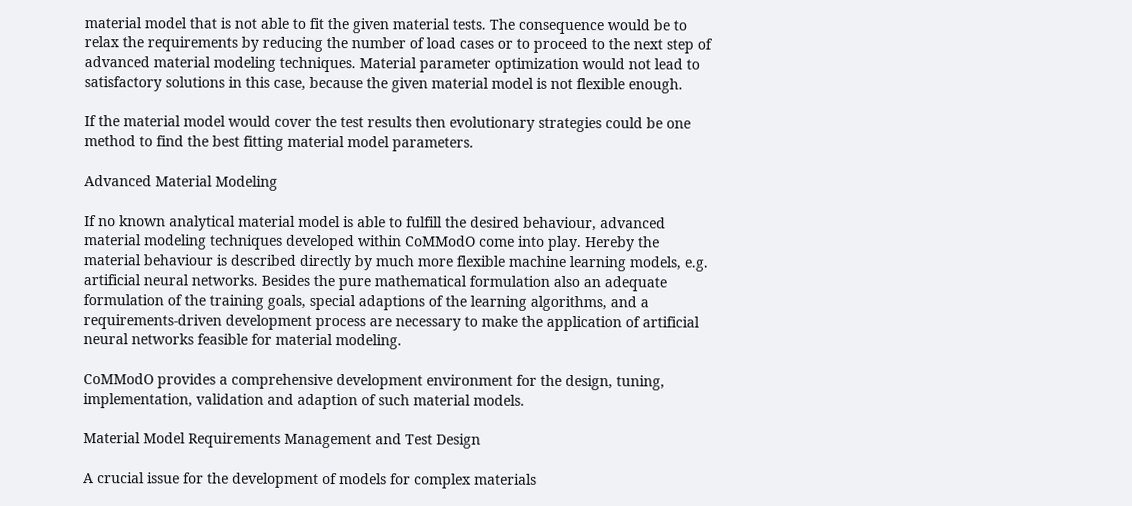material model that is not able to fit the given material tests. The consequence would be to relax the requirements by reducing the number of load cases or to proceed to the next step of advanced material modeling techniques. Material parameter optimization would not lead to satisfactory solutions in this case, because the given material model is not flexible enough.

If the material model would cover the test results then evolutionary strategies could be one method to find the best fitting material model parameters.

Advanced Material Modeling

If no known analytical material model is able to fulfill the desired behaviour, advanced material modeling techniques developed within CoMModO come into play. Hereby the material behaviour is described directly by much more flexible machine learning models, e.g. artificial neural networks. Besides the pure mathematical formulation also an adequate formulation of the training goals, special adaptions of the learning algorithms, and a requirements-driven development process are necessary to make the application of artificial neural networks feasible for material modeling.

CoMModO provides a comprehensive development environment for the design, tuning, implementation, validation and adaption of such material models.

Material Model Requirements Management and Test Design

A crucial issue for the development of models for complex materials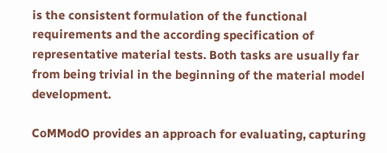is the consistent formulation of the functional requirements and the according specification of representative material tests. Both tasks are usually far from being trivial in the beginning of the material model development.

CoMModO provides an approach for evaluating, capturing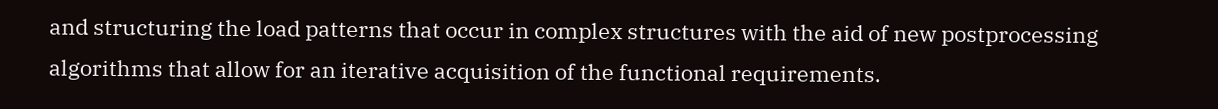and structuring the load patterns that occur in complex structures with the aid of new postprocessing algorithms that allow for an iterative acquisition of the functional requirements.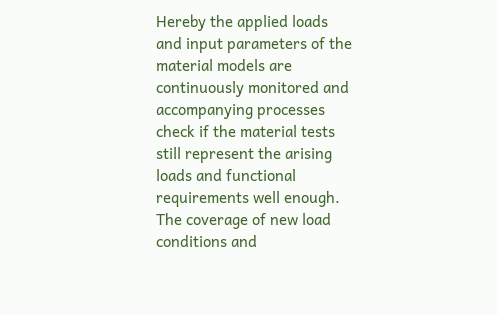Hereby the applied loads and input parameters of the material models are continuously monitored and accompanying processes check if the material tests still represent the arising loads and functional requirements well enough. The coverage of new load conditions and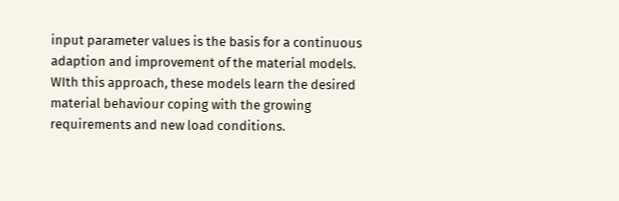input parameter values is the basis for a continuous adaption and improvement of the material models. WIth this approach, these models learn the desired material behaviour coping with the growing requirements and new load conditions.